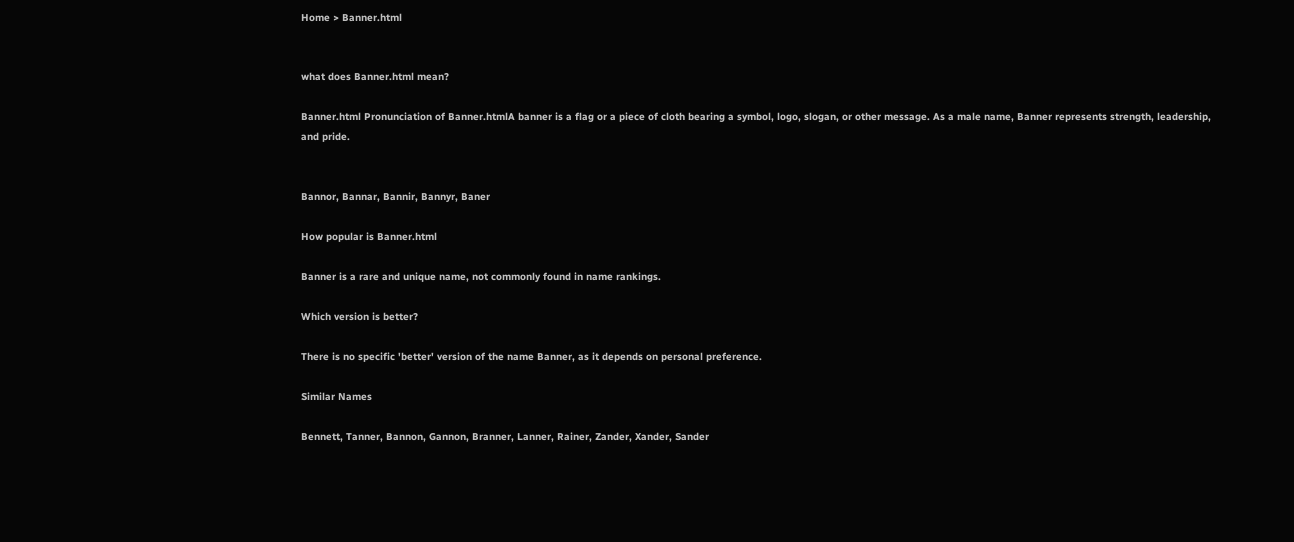Home > Banner.html


what does Banner.html mean?

Banner.html Pronunciation of Banner.htmlA banner is a flag or a piece of cloth bearing a symbol, logo, slogan, or other message. As a male name, Banner represents strength, leadership, and pride.


Bannor, Bannar, Bannir, Bannyr, Baner

How popular is Banner.html

Banner is a rare and unique name, not commonly found in name rankings.

Which version is better?

There is no specific 'better' version of the name Banner, as it depends on personal preference.

Similar Names

Bennett, Tanner, Bannon, Gannon, Branner, Lanner, Rainer, Zander, Xander, Sander